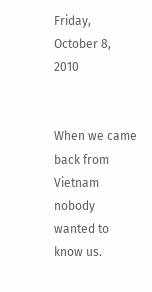Friday, October 8, 2010


When we came back from Vietnam nobody wanted to know us.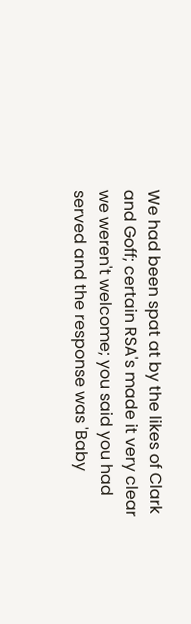We had been spat at by the likes of Clark and Goff; certain RSA's made it very clear we weren't welcome; you said you had served and the response was 'Baby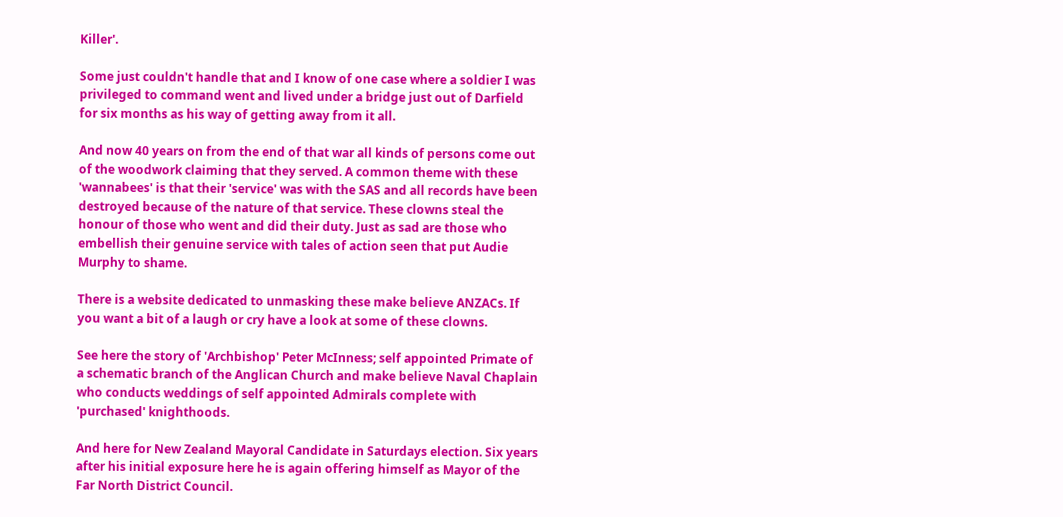Killer'.

Some just couldn't handle that and I know of one case where a soldier I was privileged to command went and lived under a bridge just out of Darfield for six months as his way of getting away from it all.

And now 40 years on from the end of that war all kinds of persons come out of the woodwork claiming that they served. A common theme with these 'wannabees' is that their 'service' was with the SAS and all records have been destroyed because of the nature of that service. These clowns steal the honour of those who went and did their duty. Just as sad are those who embellish their genuine service with tales of action seen that put Audie Murphy to shame.

There is a website dedicated to unmasking these make believe ANZACs. If you want a bit of a laugh or cry have a look at some of these clowns.

See here the story of 'Archbishop' Peter McInness; self appointed Primate of a schematic branch of the Anglican Church and make believe Naval Chaplain who conducts weddings of self appointed Admirals complete with 'purchased' knighthoods.

And here for New Zealand Mayoral Candidate in Saturdays election. Six years after his initial exposure here he is again offering himself as Mayor of the Far North District Council.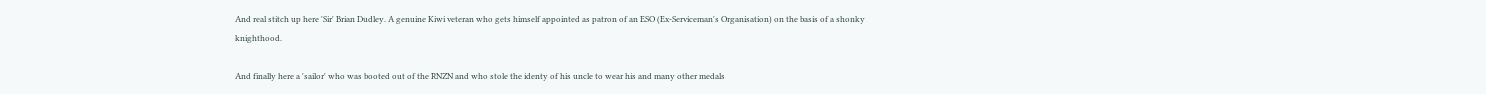And real stitch up here 'Sir' Brian Dudley. A genuine Kiwi veteran who gets himself appointed as patron of an ESO (Ex-Serviceman's Organisation) on the basis of a shonky knighthood.

And finally here a 'sailor' who was booted out of the RNZN and who stole the identy of his uncle to wear his and many other medals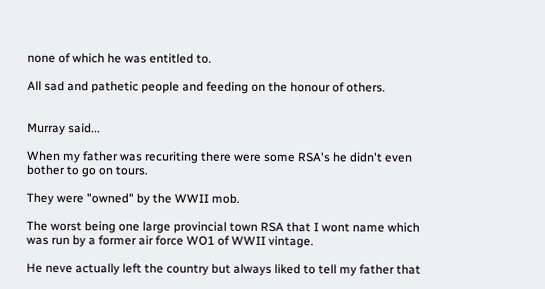none of which he was entitled to.

All sad and pathetic people and feeding on the honour of others.


Murray said...

When my father was recuriting there were some RSA's he didn't even bother to go on tours.

They were "owned" by the WWII mob.

The worst being one large provincial town RSA that I wont name which was run by a former air force WO1 of WWII vintage.

He neve actually left the country but always liked to tell my father that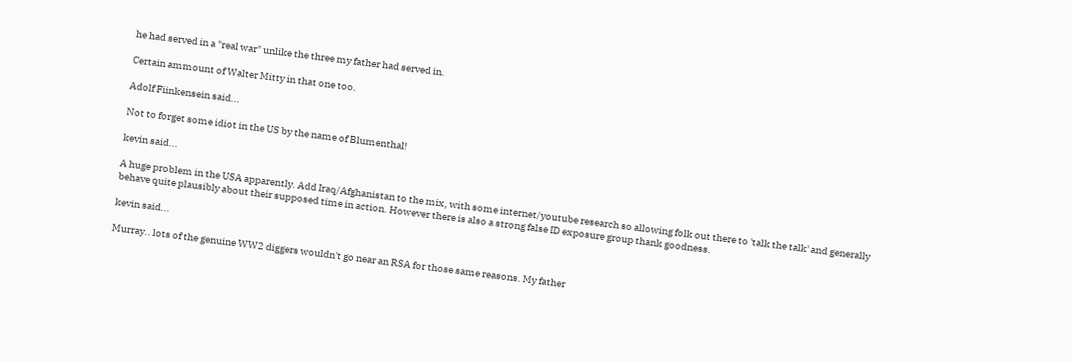he had served in a "real war" unlike the three my father had served in.

Certain ammount of Walter Mitty in that one too.

Adolf Fiinkensein said...

Not to forget some idiot in the US by the name of Blumenthal!

kevin said...

A huge problem in the USA apparently. Add Iraq/Afghanistan to the mix, with some internet/youtube research so allowing folk out there to 'talk the talk' and generally behave quite plausibly about their supposed time in action. However there is also a strong false ID exposure group thank goodness.

kevin said...

Murray.. lots of the genuine WW2 diggers wouldn't go near an RSA for those same reasons. My father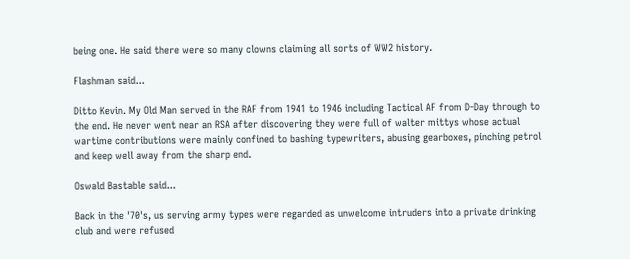being one. He said there were so many clowns claiming all sorts of WW2 history.

Flashman said...

Ditto Kevin. My Old Man served in the RAF from 1941 to 1946 including Tactical AF from D-Day through to the end. He never went near an RSA after discovering they were full of walter mittys whose actual wartime contributions were mainly confined to bashing typewriters, abusing gearboxes, pinching petrol and keep well away from the sharp end.

Oswald Bastable said...

Back in the '70's, us serving army types were regarded as unwelcome intruders into a private drinking club and were refused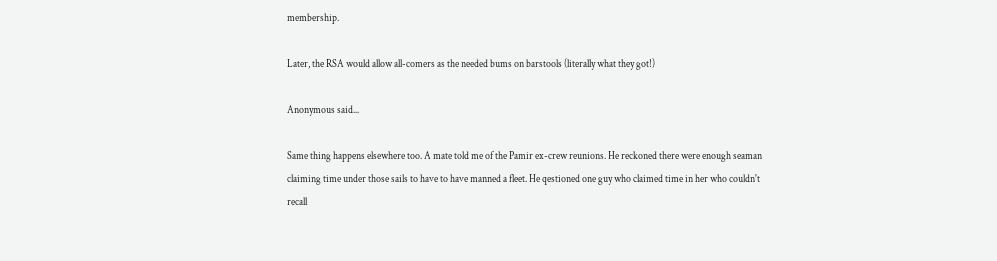membership.

Later, the RSA would allow all-comers as the needed bums on barstools (literally what they got!)

Anonymous said...

Same thing happens elsewhere too. A mate told me of the Pamir ex-crew reunions. He reckoned there were enough seaman claiming time under those sails to have to have manned a fleet. He qestioned one guy who claimed time in her who couldn't recall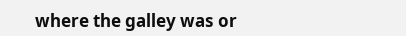where the galley was or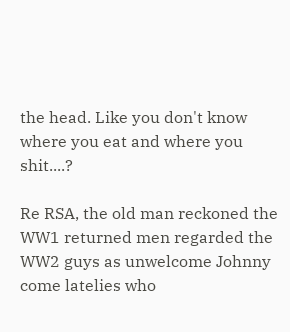the head. Like you don't know where you eat and where you shit....?

Re RSA, the old man reckoned the WW1 returned men regarded the WW2 guys as unwelcome Johnny come latelies who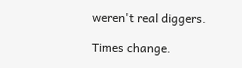weren't real diggers.

Times change.